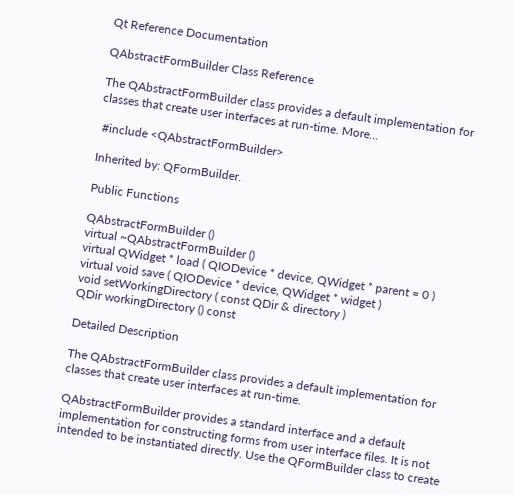Qt Reference Documentation

QAbstractFormBuilder Class Reference

The QAbstractFormBuilder class provides a default implementation for classes that create user interfaces at run-time. More...

 #include <QAbstractFormBuilder>

Inherited by: QFormBuilder.

Public Functions

QAbstractFormBuilder ()
virtual ~QAbstractFormBuilder ()
virtual QWidget * load ( QIODevice * device, QWidget * parent = 0 )
virtual void save ( QIODevice * device, QWidget * widget )
void setWorkingDirectory ( const QDir & directory )
QDir workingDirectory () const

Detailed Description

The QAbstractFormBuilder class provides a default implementation for classes that create user interfaces at run-time.

QAbstractFormBuilder provides a standard interface and a default implementation for constructing forms from user interface files. It is not intended to be instantiated directly. Use the QFormBuilder class to create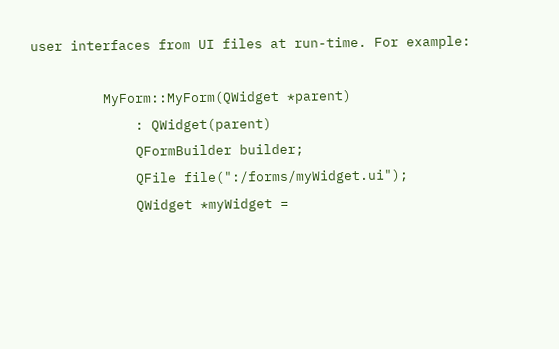user interfaces from UI files at run-time. For example:

         MyForm::MyForm(QWidget *parent)
             : QWidget(parent)
             QFormBuilder builder;
             QFile file(":/forms/myWidget.ui");
             QWidget *myWidget =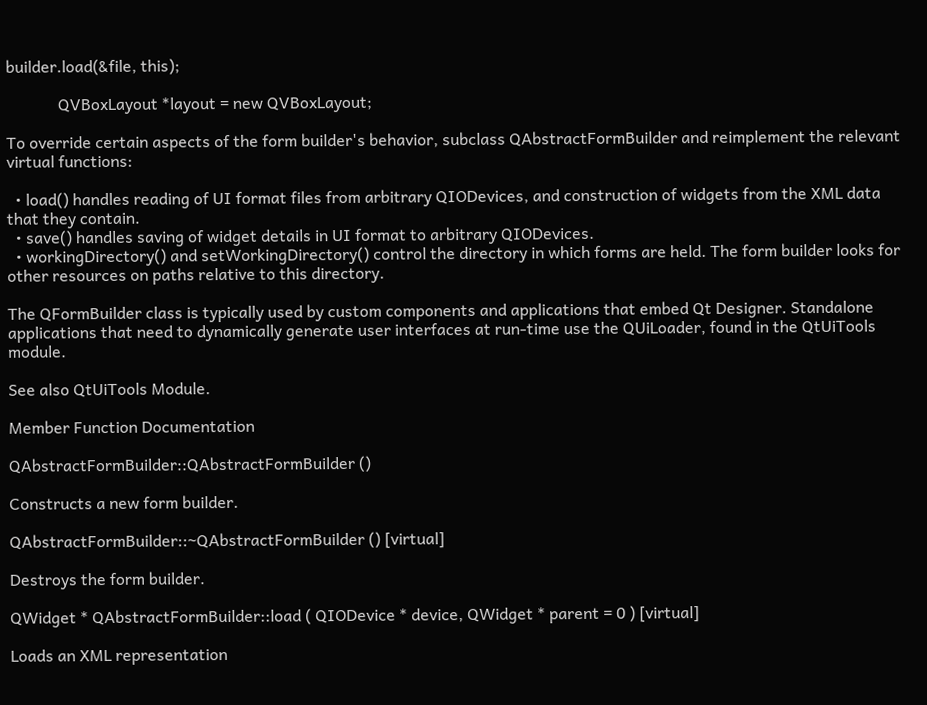builder.load(&file, this);

             QVBoxLayout *layout = new QVBoxLayout;

To override certain aspects of the form builder's behavior, subclass QAbstractFormBuilder and reimplement the relevant virtual functions:

  • load() handles reading of UI format files from arbitrary QIODevices, and construction of widgets from the XML data that they contain.
  • save() handles saving of widget details in UI format to arbitrary QIODevices.
  • workingDirectory() and setWorkingDirectory() control the directory in which forms are held. The form builder looks for other resources on paths relative to this directory.

The QFormBuilder class is typically used by custom components and applications that embed Qt Designer. Standalone applications that need to dynamically generate user interfaces at run-time use the QUiLoader, found in the QtUiTools module.

See also QtUiTools Module.

Member Function Documentation

QAbstractFormBuilder::QAbstractFormBuilder ()

Constructs a new form builder.

QAbstractFormBuilder::~QAbstractFormBuilder () [virtual]

Destroys the form builder.

QWidget * QAbstractFormBuilder::load ( QIODevice * device, QWidget * parent = 0 ) [virtual]

Loads an XML representation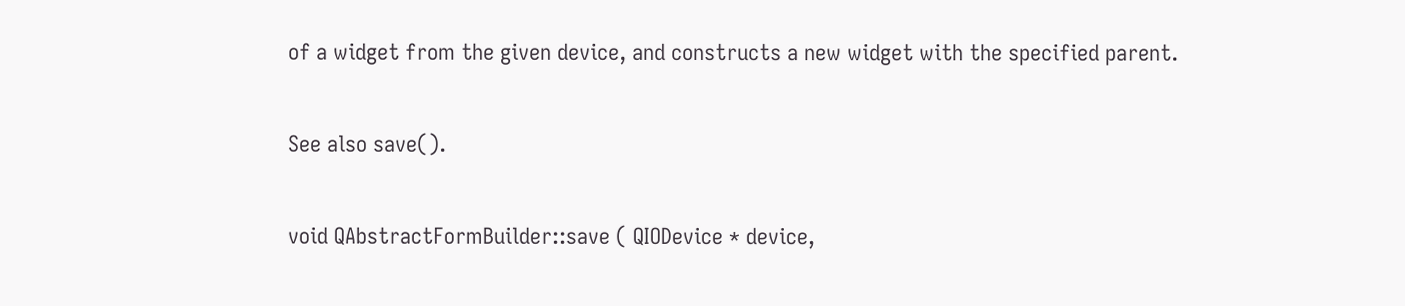of a widget from the given device, and constructs a new widget with the specified parent.

See also save().

void QAbstractFormBuilder::save ( QIODevice * device,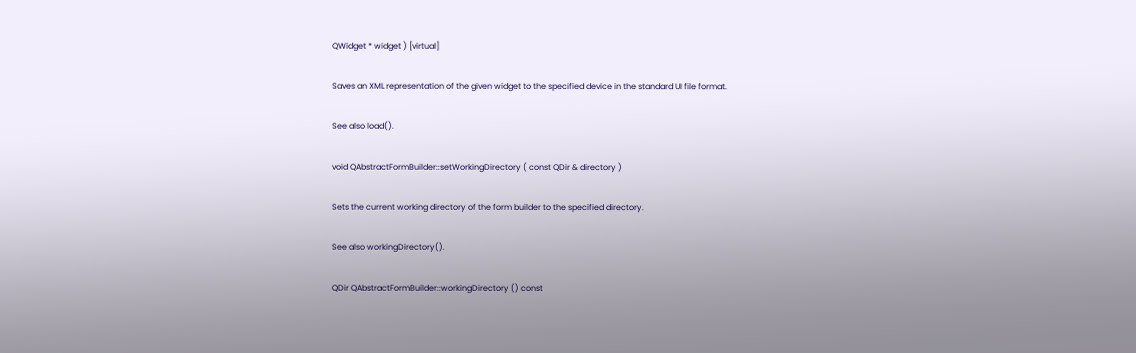QWidget * widget ) [virtual]

Saves an XML representation of the given widget to the specified device in the standard UI file format.

See also load().

void QAbstractFormBuilder::setWorkingDirectory ( const QDir & directory )

Sets the current working directory of the form builder to the specified directory.

See also workingDirectory().

QDir QAbstractFormBuilder::workingDirectory () const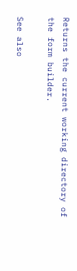Returns the current working directory of the form builder.

See also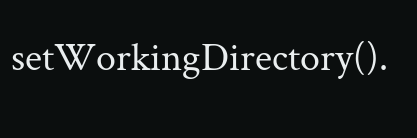setWorkingDirectory().